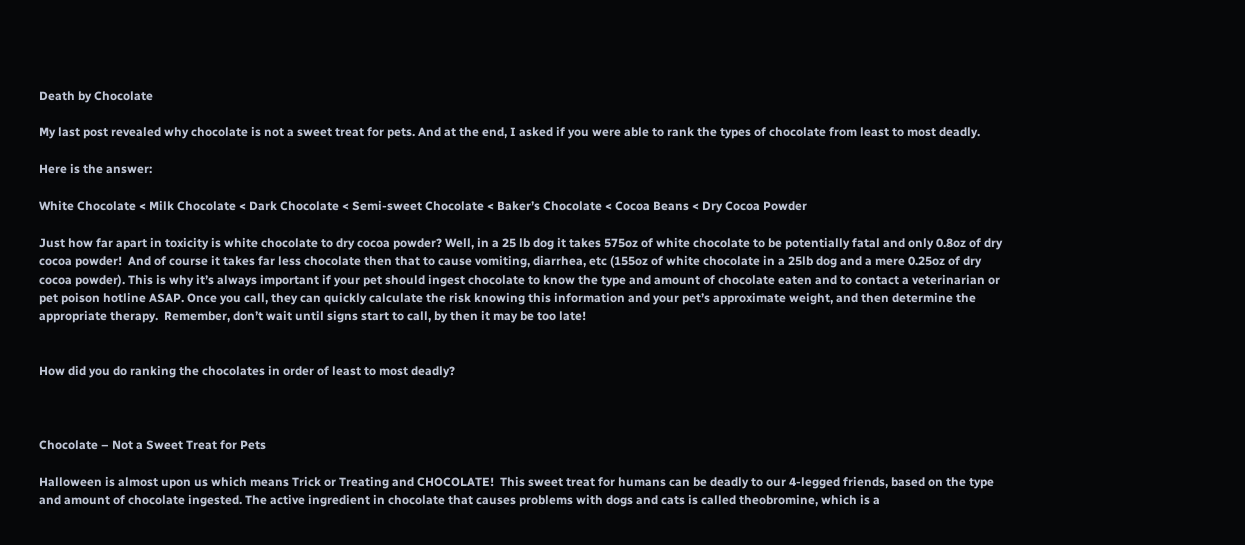Death by Chocolate

My last post revealed why chocolate is not a sweet treat for pets. And at the end, I asked if you were able to rank the types of chocolate from least to most deadly.

Here is the answer:

White Chocolate < Milk Chocolate < Dark Chocolate < Semi-sweet Chocolate < Baker’s Chocolate < Cocoa Beans < Dry Cocoa Powder

Just how far apart in toxicity is white chocolate to dry cocoa powder? Well, in a 25 lb dog it takes 575oz of white chocolate to be potentially fatal and only 0.8oz of dry cocoa powder!  And of course it takes far less chocolate then that to cause vomiting, diarrhea, etc (155oz of white chocolate in a 25lb dog and a mere 0.25oz of dry cocoa powder). This is why it’s always important if your pet should ingest chocolate to know the type and amount of chocolate eaten and to contact a veterinarian or pet poison hotline ASAP. Once you call, they can quickly calculate the risk knowing this information and your pet’s approximate weight, and then determine the appropriate therapy.  Remember, don’t wait until signs start to call, by then it may be too late!


How did you do ranking the chocolates in order of least to most deadly?



Chocolate – Not a Sweet Treat for Pets

Halloween is almost upon us which means Trick or Treating and CHOCOLATE!  This sweet treat for humans can be deadly to our 4-legged friends, based on the type and amount of chocolate ingested. The active ingredient in chocolate that causes problems with dogs and cats is called theobromine, which is a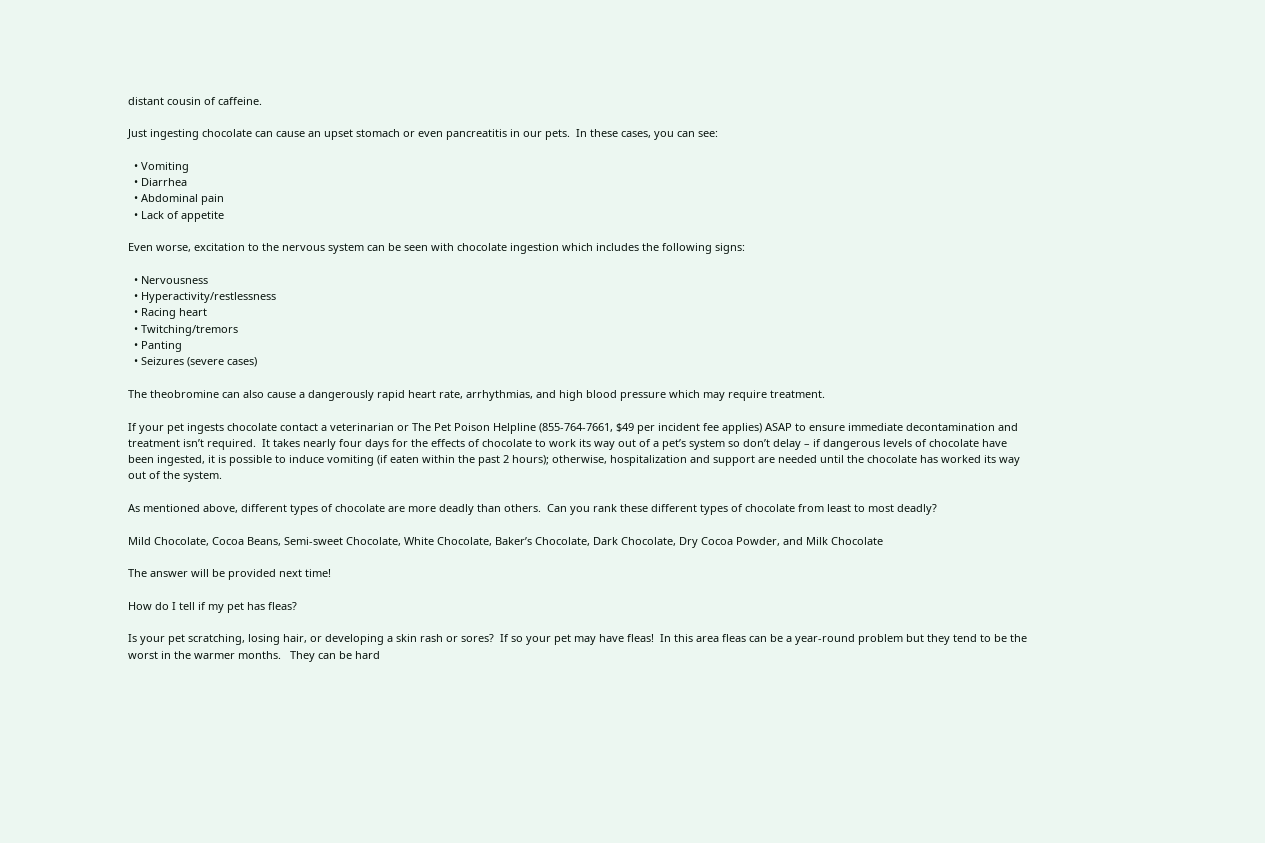distant cousin of caffeine.

Just ingesting chocolate can cause an upset stomach or even pancreatitis in our pets.  In these cases, you can see:

  • Vomiting
  • Diarrhea
  • Abdominal pain
  • Lack of appetite

Even worse, excitation to the nervous system can be seen with chocolate ingestion which includes the following signs:

  • Nervousness
  • Hyperactivity/restlessness
  • Racing heart
  • Twitching/tremors
  • Panting
  • Seizures (severe cases)

The theobromine can also cause a dangerously rapid heart rate, arrhythmias, and high blood pressure which may require treatment.

If your pet ingests chocolate contact a veterinarian or The Pet Poison Helpline (855-764-7661, $49 per incident fee applies) ASAP to ensure immediate decontamination and treatment isn’t required.  It takes nearly four days for the effects of chocolate to work its way out of a pet’s system so don’t delay – if dangerous levels of chocolate have been ingested, it is possible to induce vomiting (if eaten within the past 2 hours); otherwise, hospitalization and support are needed until the chocolate has worked its way out of the system.

As mentioned above, different types of chocolate are more deadly than others.  Can you rank these different types of chocolate from least to most deadly?

Mild Chocolate, Cocoa Beans, Semi-sweet Chocolate, White Chocolate, Baker’s Chocolate, Dark Chocolate, Dry Cocoa Powder, and Milk Chocolate

The answer will be provided next time!

How do I tell if my pet has fleas?

Is your pet scratching, losing hair, or developing a skin rash or sores?  If so your pet may have fleas!  In this area fleas can be a year-round problem but they tend to be the worst in the warmer months.   They can be hard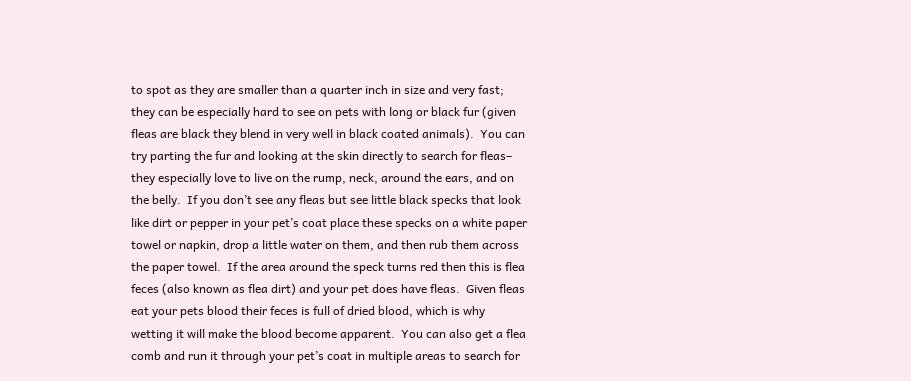to spot as they are smaller than a quarter inch in size and very fast; they can be especially hard to see on pets with long or black fur (given fleas are black they blend in very well in black coated animals).  You can try parting the fur and looking at the skin directly to search for fleas– they especially love to live on the rump, neck, around the ears, and on the belly.  If you don’t see any fleas but see little black specks that look like dirt or pepper in your pet’s coat place these specks on a white paper towel or napkin, drop a little water on them, and then rub them across the paper towel.  If the area around the speck turns red then this is flea feces (also known as flea dirt) and your pet does have fleas.  Given fleas eat your pets blood their feces is full of dried blood, which is why wetting it will make the blood become apparent.  You can also get a flea comb and run it through your pet’s coat in multiple areas to search for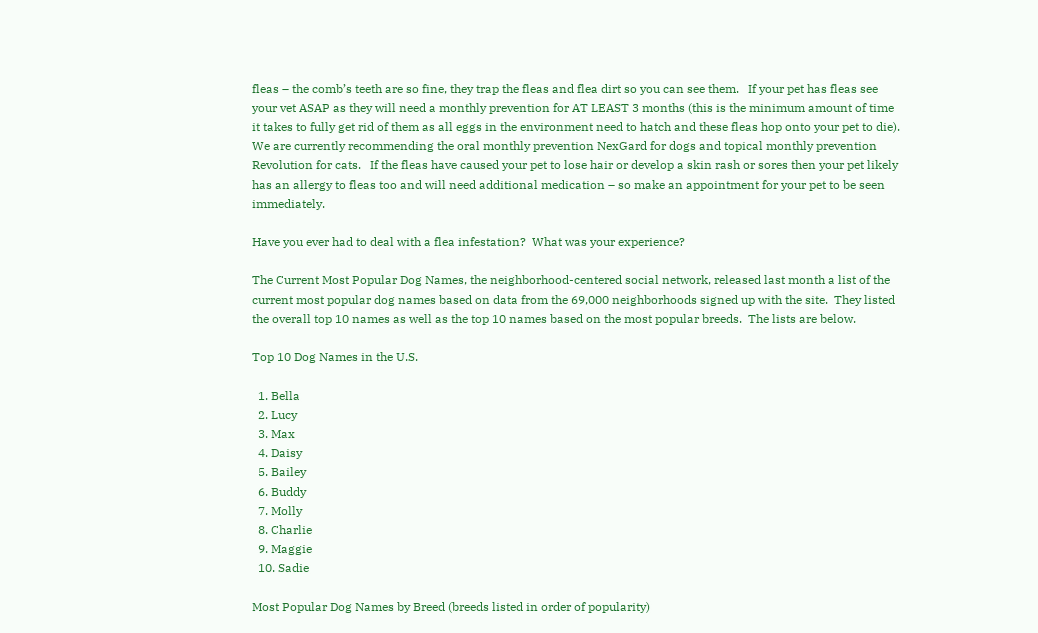fleas – the comb’s teeth are so fine, they trap the fleas and flea dirt so you can see them.   If your pet has fleas see your vet ASAP as they will need a monthly prevention for AT LEAST 3 months (this is the minimum amount of time it takes to fully get rid of them as all eggs in the environment need to hatch and these fleas hop onto your pet to die).  We are currently recommending the oral monthly prevention NexGard for dogs and topical monthly prevention Revolution for cats.   If the fleas have caused your pet to lose hair or develop a skin rash or sores then your pet likely has an allergy to fleas too and will need additional medication – so make an appointment for your pet to be seen immediately.

Have you ever had to deal with a flea infestation?  What was your experience?

The Current Most Popular Dog Names, the neighborhood-centered social network, released last month a list of the current most popular dog names based on data from the 69,000 neighborhoods signed up with the site.  They listed the overall top 10 names as well as the top 10 names based on the most popular breeds.  The lists are below.

Top 10 Dog Names in the U.S.

  1. Bella
  2. Lucy
  3. Max
  4. Daisy
  5. Bailey
  6. Buddy
  7. Molly
  8. Charlie
  9. Maggie
  10. Sadie

Most Popular Dog Names by Breed (breeds listed in order of popularity)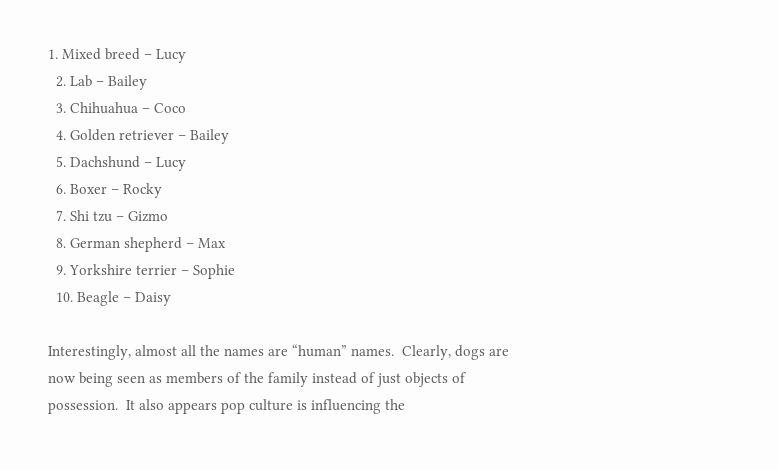1. Mixed breed – Lucy
  2. Lab – Bailey
  3. Chihuahua – Coco
  4. Golden retriever – Bailey
  5. Dachshund – Lucy
  6. Boxer – Rocky
  7. Shi tzu – Gizmo
  8. German shepherd – Max
  9. Yorkshire terrier – Sophie
  10. Beagle – Daisy

Interestingly, almost all the names are “human” names.  Clearly, dogs are now being seen as members of the family instead of just objects of possession.  It also appears pop culture is influencing the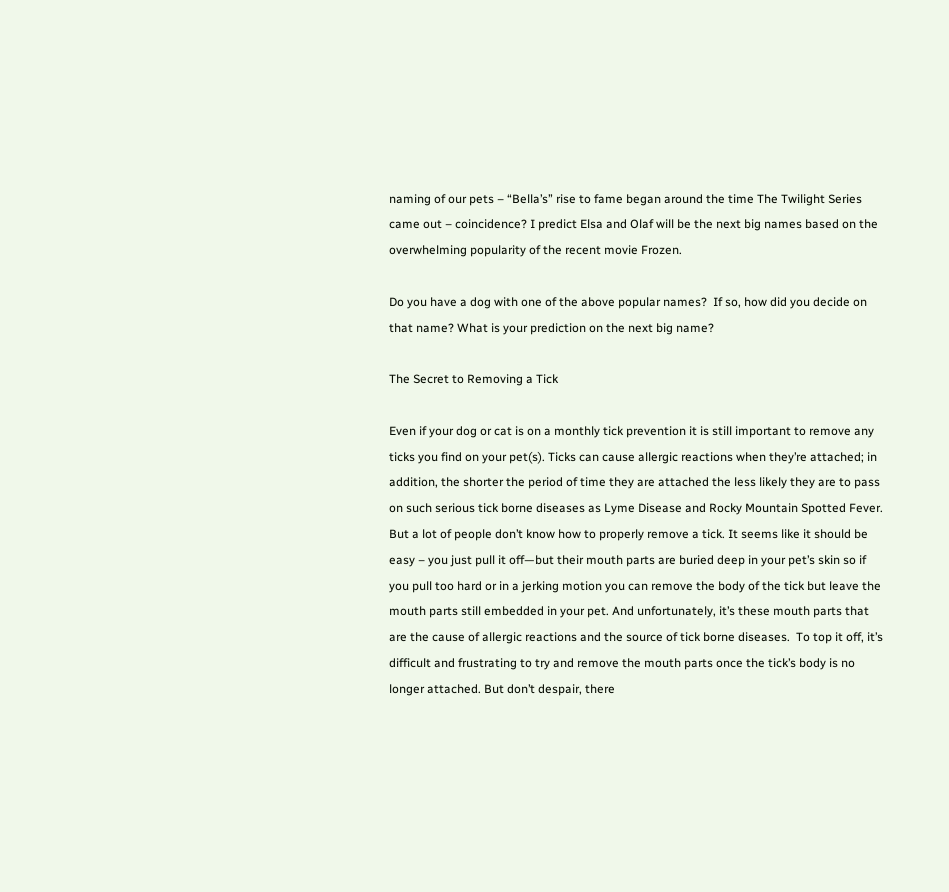naming of our pets – “Bella’s” rise to fame began around the time The Twilight Series came out – coincidence? I predict Elsa and Olaf will be the next big names based on the overwhelming popularity of the recent movie Frozen.

Do you have a dog with one of the above popular names?  If so, how did you decide on that name? What is your prediction on the next big name?

The Secret to Removing a Tick

Even if your dog or cat is on a monthly tick prevention it is still important to remove any ticks you find on your pet(s). Ticks can cause allergic reactions when they’re attached; in addition, the shorter the period of time they are attached the less likely they are to pass on such serious tick borne diseases as Lyme Disease and Rocky Mountain Spotted Fever. But a lot of people don’t know how to properly remove a tick. It seems like it should be easy – you just pull it off—but their mouth parts are buried deep in your pet’s skin so if you pull too hard or in a jerking motion you can remove the body of the tick but leave the mouth parts still embedded in your pet. And unfortunately, it’s these mouth parts that are the cause of allergic reactions and the source of tick borne diseases.  To top it off, it’s difficult and frustrating to try and remove the mouth parts once the tick’s body is no longer attached. But don’t despair, there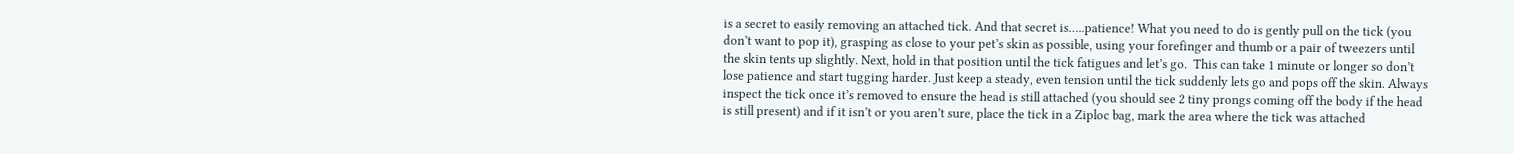is a secret to easily removing an attached tick. And that secret is…..patience! What you need to do is gently pull on the tick (you don’t want to pop it), grasping as close to your pet’s skin as possible, using your forefinger and thumb or a pair of tweezers until the skin tents up slightly. Next, hold in that position until the tick fatigues and let’s go.  This can take 1 minute or longer so don’t lose patience and start tugging harder. Just keep a steady, even tension until the tick suddenly lets go and pops off the skin. Always inspect the tick once it’s removed to ensure the head is still attached (you should see 2 tiny prongs coming off the body if the head is still present) and if it isn’t or you aren’t sure, place the tick in a Ziploc bag, mark the area where the tick was attached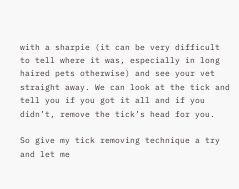with a sharpie (it can be very difficult to tell where it was, especially in long haired pets otherwise) and see your vet straight away. We can look at the tick and tell you if you got it all and if you didn’t, remove the tick’s head for you.

So give my tick removing technique a try and let me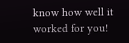know how well it worked for you!